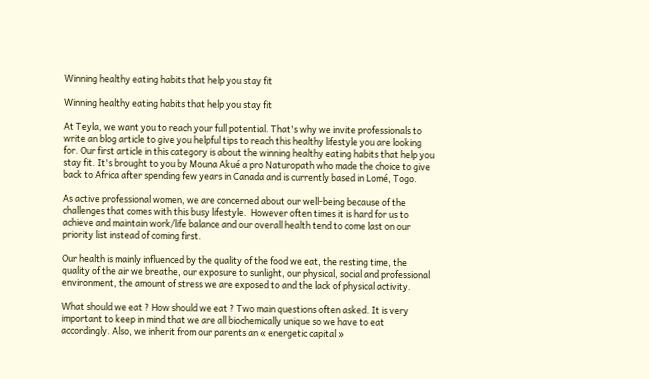Winning healthy eating habits that help you stay fit

Winning healthy eating habits that help you stay fit

At Teyla, we want you to reach your full potential. That's why we invite professionals to write an blog article to give you helpful tips to reach this healthy lifestyle you are looking for. Our first article in this category is about the winning healthy eating habits that help you stay fit. It's brought to you by Mouna Akué a pro Naturopath who made the choice to give back to Africa after spending few years in Canada and is currently based in Lomé, Togo.

As active professional women, we are concerned about our well-being because of the challenges that comes with this busy lifestyle.  However often times it is hard for us to achieve and maintain work/life balance and our overall health tend to come last on our priority list instead of coming first.

Our health is mainly influenced by the quality of the food we eat, the resting time, the quality of the air we breathe, our exposure to sunlight, our physical, social and professional environment, the amount of stress we are exposed to and the lack of physical activity.

What should we eat ? How should we eat ? Two main questions often asked. It is very important to keep in mind that we are all biochemically unique so we have to eat accordingly. Also, we inherit from our parents an « energetic capital »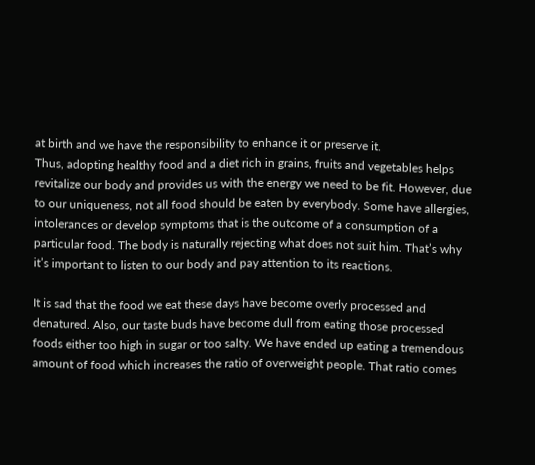at birth and we have the responsibility to enhance it or preserve it.
Thus, adopting healthy food and a diet rich in grains, fruits and vegetables helps revitalize our body and provides us with the energy we need to be fit. However, due to our uniqueness, not all food should be eaten by everybody. Some have allergies, intolerances or develop symptoms that is the outcome of a consumption of a particular food. The body is naturally rejecting what does not suit him. That’s why it’s important to listen to our body and pay attention to its reactions.

It is sad that the food we eat these days have become overly processed and denatured. Also, our taste buds have become dull from eating those processed foods either too high in sugar or too salty. We have ended up eating a tremendous amount of food which increases the ratio of overweight people. That ratio comes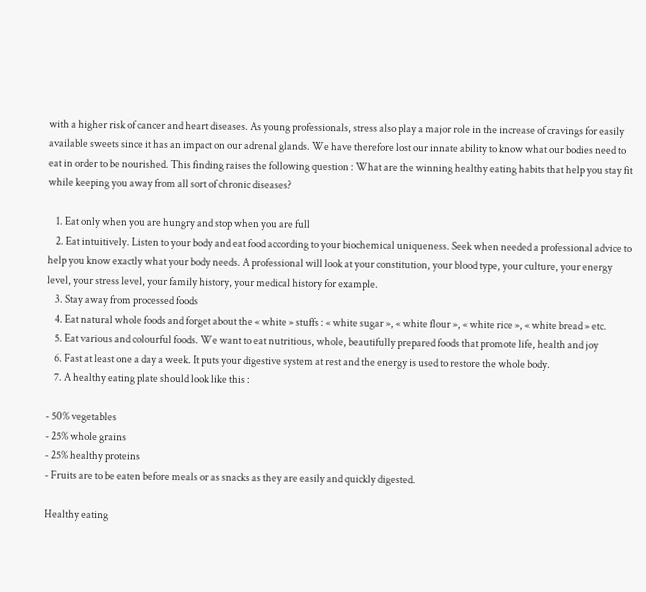with a higher risk of cancer and heart diseases. As young professionals, stress also play a major role in the increase of cravings for easily available sweets since it has an impact on our adrenal glands. We have therefore lost our innate ability to know what our bodies need to eat in order to be nourished. This finding raises the following question : What are the winning healthy eating habits that help you stay fit while keeping you away from all sort of chronic diseases?

    1. Eat only when you are hungry and stop when you are full
    2. Eat intuitively. Listen to your body and eat food according to your biochemical uniqueness. Seek when needed a professional advice to help you know exactly what your body needs. A professional will look at your constitution, your blood type, your culture, your energy level, your stress level, your family history, your medical history for example.
    3. Stay away from processed foods
    4. Eat natural whole foods and forget about the « white » stuffs : « white sugar », « white flour », « white rice », « white bread » etc.
    5. Eat various and colourful foods. We want to eat nutritious, whole, beautifully prepared foods that promote life, health and joy
    6. Fast at least one a day a week. It puts your digestive system at rest and the energy is used to restore the whole body.
    7. A healthy eating plate should look like this :

- 50% vegetables
- 25% whole grains
- 25% healthy proteins
- Fruits are to be eaten before meals or as snacks as they are easily and quickly digested.

Healthy eating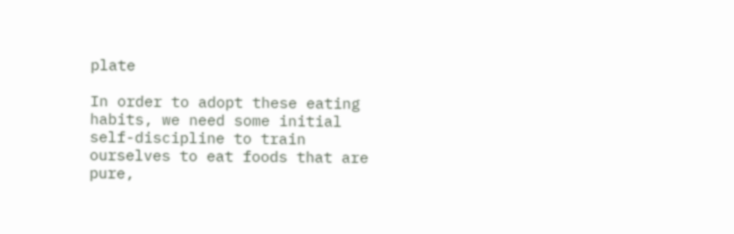plate

In order to adopt these eating habits, we need some initial self-discipline to train ourselves to eat foods that are pure,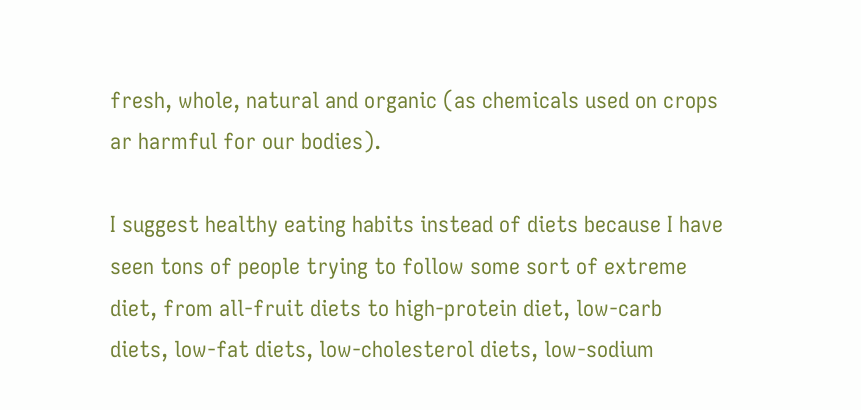fresh, whole, natural and organic (as chemicals used on crops ar harmful for our bodies).

I suggest healthy eating habits instead of diets because I have seen tons of people trying to follow some sort of extreme diet, from all-fruit diets to high-protein diet, low-carb diets, low-fat diets, low-cholesterol diets, low-sodium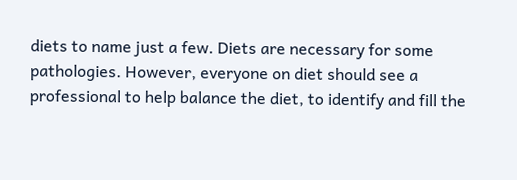diets to name just a few. Diets are necessary for some pathologies. However, everyone on diet should see a professional to help balance the diet, to identify and fill the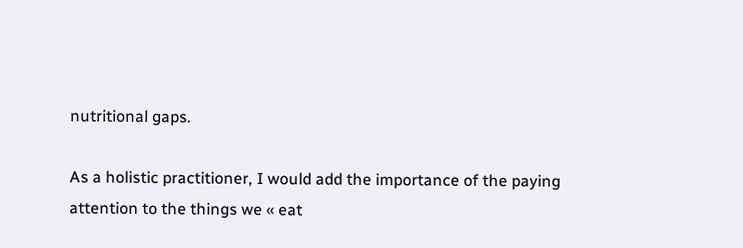nutritional gaps.

As a holistic practitioner, I would add the importance of the paying attention to the things we « eat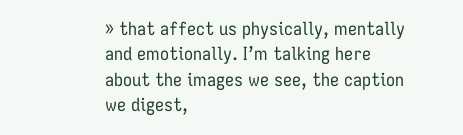» that affect us physically, mentally and emotionally. I’m talking here about the images we see, the caption we digest,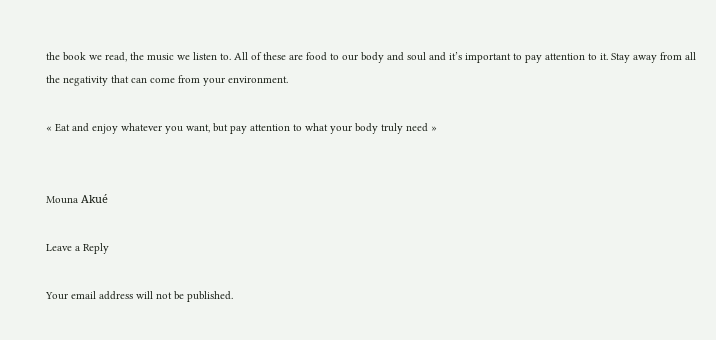the book we read, the music we listen to. All of these are food to our body and soul and it’s important to pay attention to it. Stay away from all the negativity that can come from your environment.

« Eat and enjoy whatever you want, but pay attention to what your body truly need »


Mouna Akué

Leave a Reply

Your email address will not be published.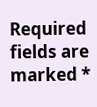Required fields are marked *